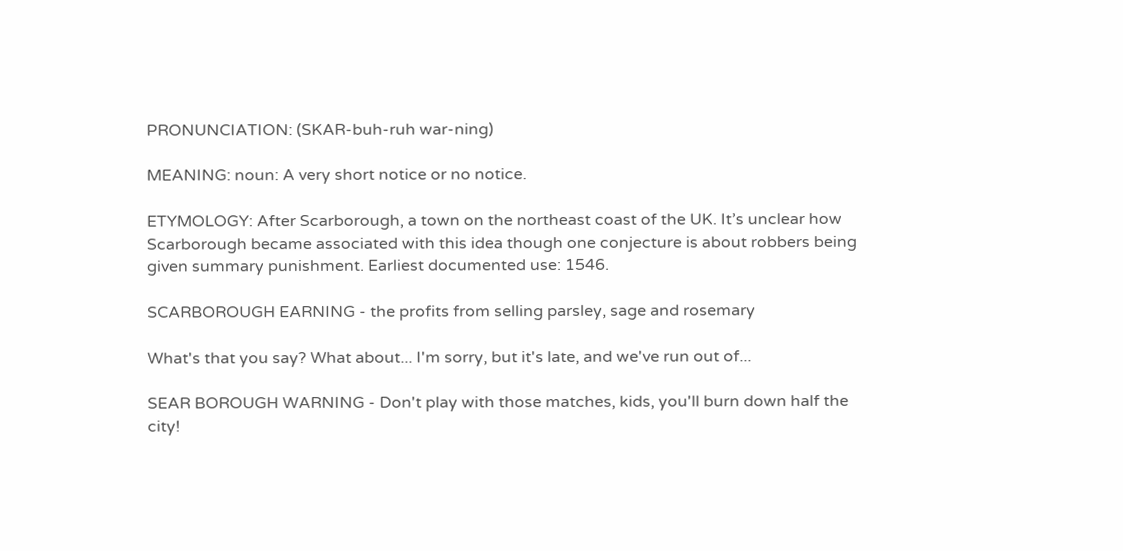PRONUNCIATION: (SKAR-buh-ruh war-ning)

MEANING: noun: A very short notice or no notice.

ETYMOLOGY: After Scarborough, a town on the northeast coast of the UK. It’s unclear how Scarborough became associated with this idea though one conjecture is about robbers being given summary punishment. Earliest documented use: 1546.

SCARBOROUGH EARNING - the profits from selling parsley, sage and rosemary

What's that you say? What about... I'm sorry, but it's late, and we've run out of...

SEAR BOROUGH WARNING - Don't play with those matches, kids, you'll burn down half the city!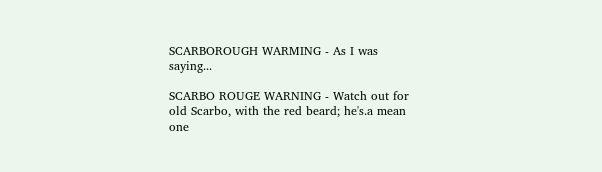SCARBOROUGH WARMING - As I was saying...

SCARBO ROUGE WARNING - Watch out for old Scarbo, with the red beard; he's.a mean one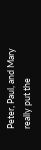Peter, Paul, and Mary really put the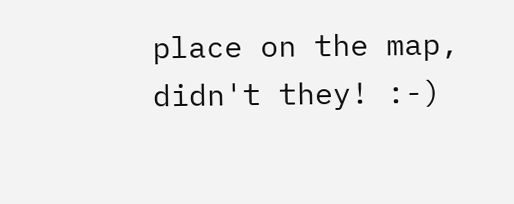place on the map, didn't they! :-)